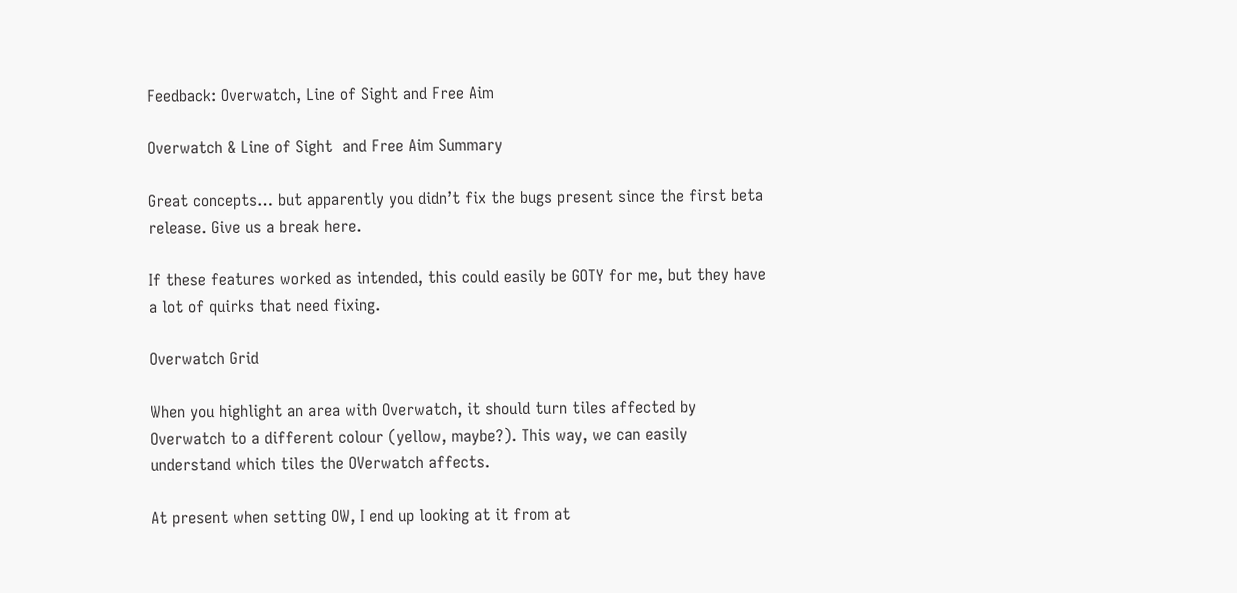Feedback: Overwatch, Line of Sight and Free Aim

Overwatch & Line of Sight  and Free Aim Summary

Great concepts… but apparently you didn’t fix the bugs present since the first beta release. Give us a break here.

If these features worked as intended, this could easily be GOTY for me, but they have a lot of quirks that need fixing.

Overwatch Grid

When you highlight an area with Overwatch, it should turn tiles affected by Overwatch to a different colour (yellow, maybe?). This way, we can easily understand which tiles the OVerwatch affects.

At present when setting OW, I end up looking at it from at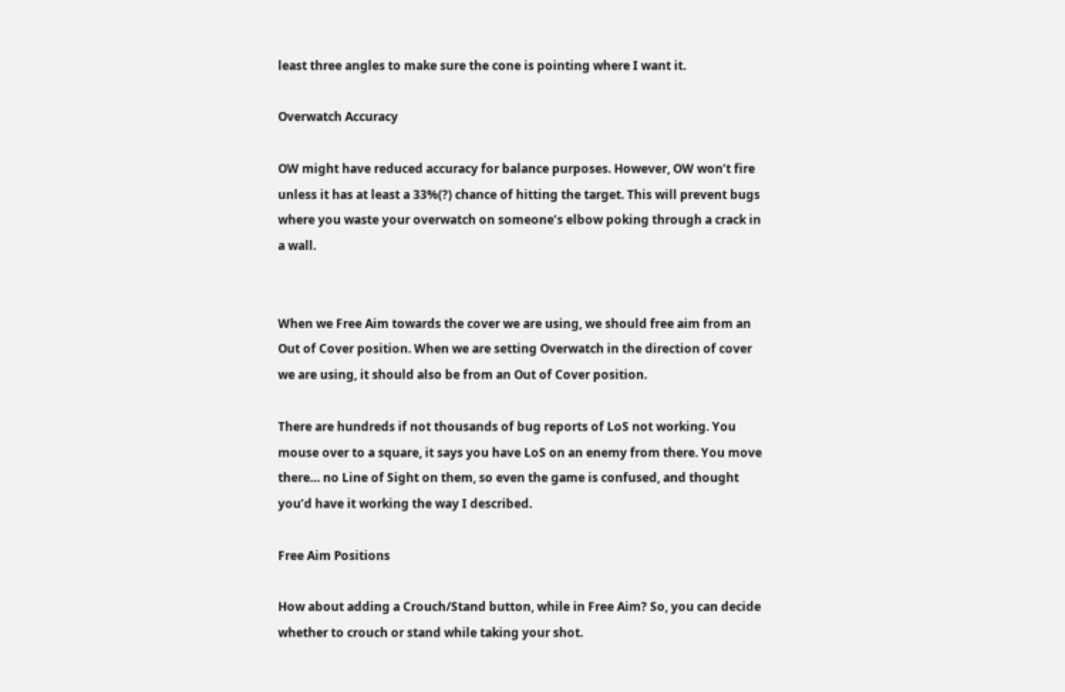least three angles to make sure the cone is pointing where I want it.

Overwatch Accuracy

OW might have reduced accuracy for balance purposes. However, OW won’t fire unless it has at least a 33%(?) chance of hitting the target. This will prevent bugs where you waste your overwatch on someone’s elbow poking through a crack in a wall.


When we Free Aim towards the cover we are using, we should free aim from an Out of Cover position. When we are setting Overwatch in the direction of cover we are using, it should also be from an Out of Cover position.

There are hundreds if not thousands of bug reports of LoS not working. You mouse over to a square, it says you have LoS on an enemy from there. You move there… no Line of Sight on them, so even the game is confused, and thought you’d have it working the way I described.

Free Aim Positions

How about adding a Crouch/Stand button, while in Free Aim? So, you can decide whether to crouch or stand while taking your shot.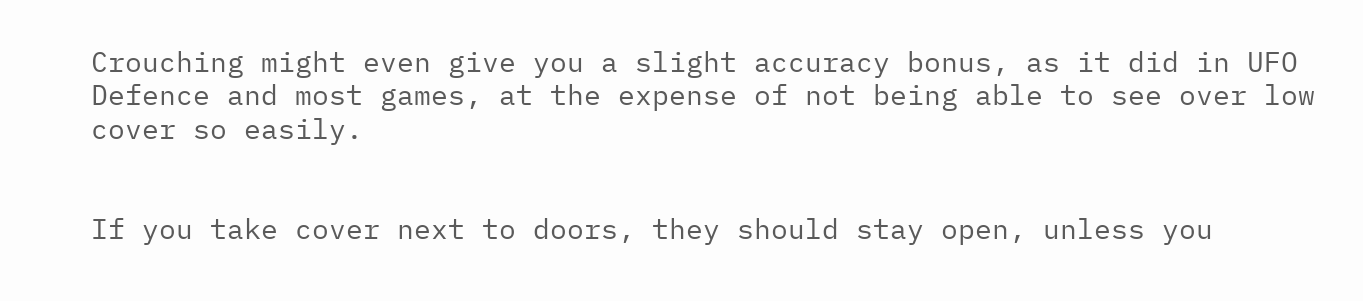Crouching might even give you a slight accuracy bonus, as it did in UFO Defence and most games, at the expense of not being able to see over low cover so easily.


If you take cover next to doors, they should stay open, unless you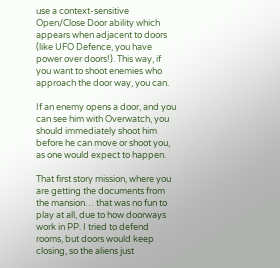use a context-sensitive Open/Close Door ability which appears when adjacent to doors (like UFO Defence, you have power over doors!). This way, if you want to shoot enemies who approach the door way, you can.

If an enemy opens a door, and you can see him with Overwatch, you should immediately shoot him before he can move or shoot you, as one would expect to happen.

That first story mission, where you are getting the documents from the mansion… that was no fun to play at all, due to how doorways work in PP. I tried to defend rooms, but doors would keep closing, so the aliens just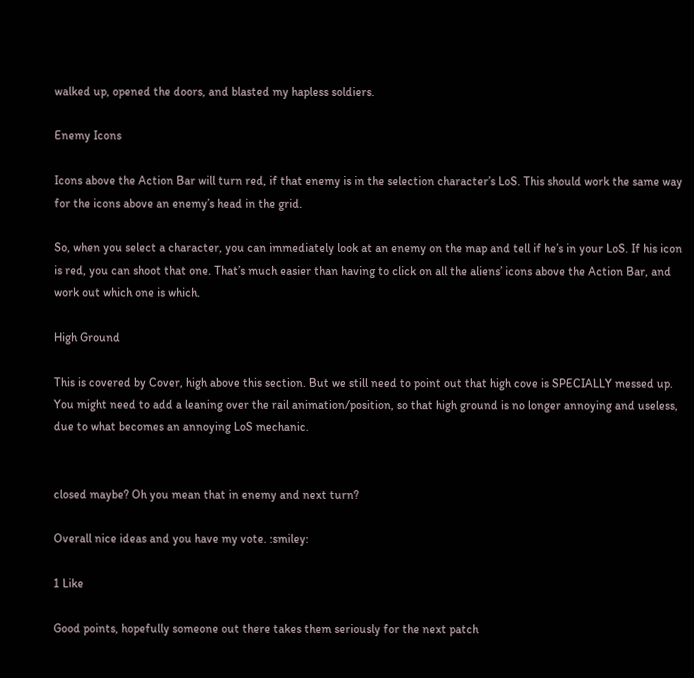walked up, opened the doors, and blasted my hapless soldiers.

Enemy Icons

Icons above the Action Bar will turn red, if that enemy is in the selection character’s LoS. This should work the same way for the icons above an enemy’s head in the grid.

So, when you select a character, you can immediately look at an enemy on the map and tell if he’s in your LoS. If his icon is red, you can shoot that one. That’s much easier than having to click on all the aliens’ icons above the Action Bar, and work out which one is which.

High Ground

This is covered by Cover, high above this section. But we still need to point out that high cove is SPECIALLY messed up. You might need to add a leaning over the rail animation/position, so that high ground is no longer annoying and useless, due to what becomes an annoying LoS mechanic.


closed maybe? Oh you mean that in enemy and next turn?

Overall nice ideas and you have my vote. :smiley:

1 Like

Good points, hopefully someone out there takes them seriously for the next patch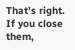That’s right. If you close them,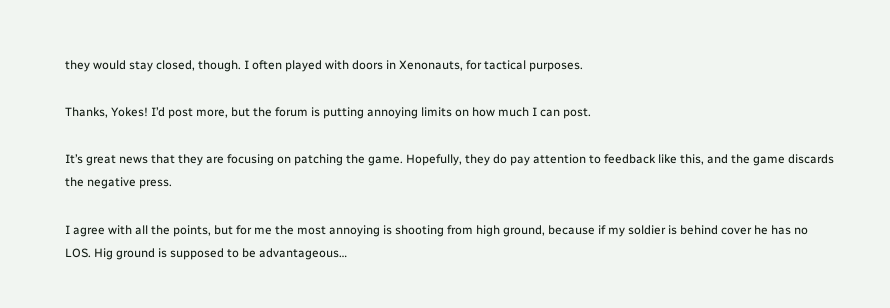they would stay closed, though. I often played with doors in Xenonauts, for tactical purposes.

Thanks, Yokes! I’d post more, but the forum is putting annoying limits on how much I can post.

It’s great news that they are focusing on patching the game. Hopefully, they do pay attention to feedback like this, and the game discards the negative press.

I agree with all the points, but for me the most annoying is shooting from high ground, because if my soldier is behind cover he has no LOS. Hig ground is supposed to be advantageous…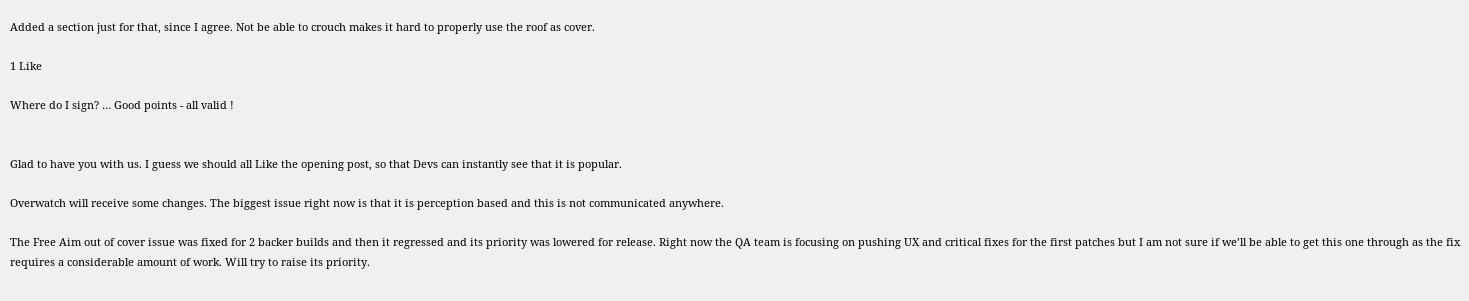Added a section just for that, since I agree. Not be able to crouch makes it hard to properly use the roof as cover.

1 Like

Where do I sign? … Good points - all valid !


Glad to have you with us. I guess we should all Like the opening post, so that Devs can instantly see that it is popular.

Overwatch will receive some changes. The biggest issue right now is that it is perception based and this is not communicated anywhere.

The Free Aim out of cover issue was fixed for 2 backer builds and then it regressed and its priority was lowered for release. Right now the QA team is focusing on pushing UX and critical fixes for the first patches but I am not sure if we’ll be able to get this one through as the fix requires a considerable amount of work. Will try to raise its priority.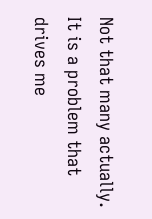Not that many actually. It is a problem that drives me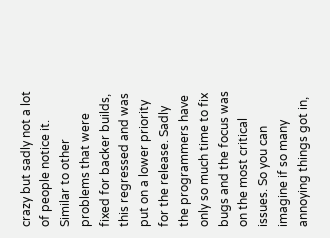crazy but sadly not a lot of people notice it. Similar to other problems that were fixed for backer builds, this regressed and was put on a lower priority for the release. Sadly the programmers have only so much time to fix bugs and the focus was on the most critical issues. So you can imagine if so many annoying things got in,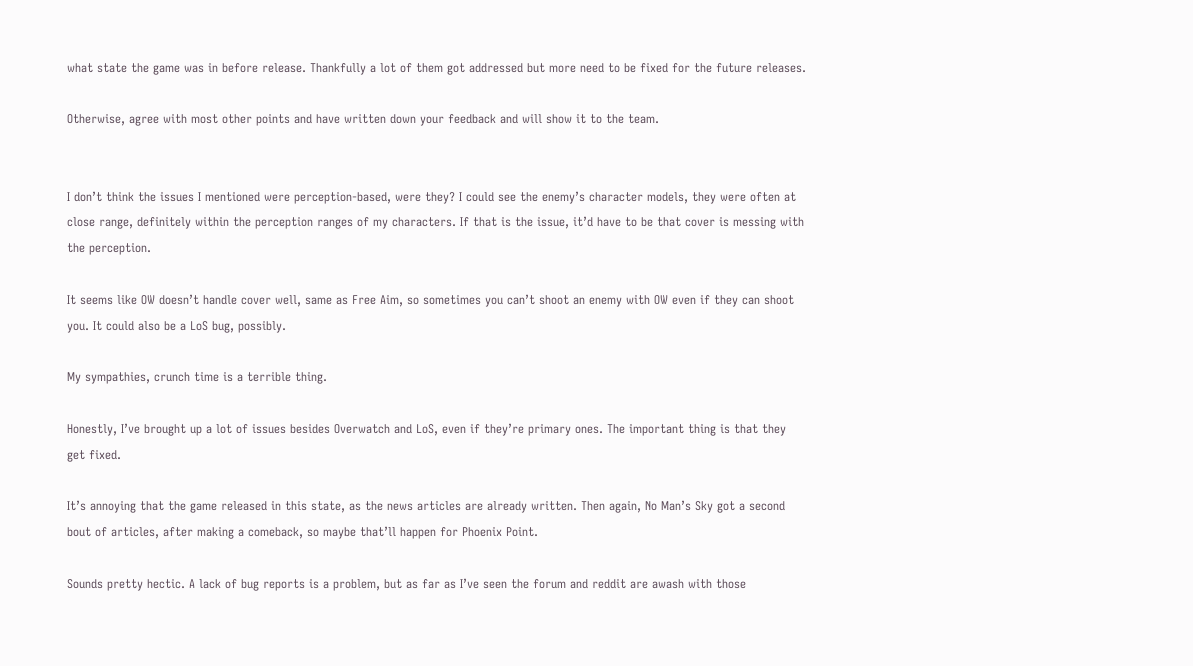what state the game was in before release. Thankfully a lot of them got addressed but more need to be fixed for the future releases.

Otherwise, agree with most other points and have written down your feedback and will show it to the team.


I don’t think the issues I mentioned were perception-based, were they? I could see the enemy’s character models, they were often at close range, definitely within the perception ranges of my characters. If that is the issue, it’d have to be that cover is messing with the perception.

It seems like OW doesn’t handle cover well, same as Free Aim, so sometimes you can’t shoot an enemy with OW even if they can shoot you. It could also be a LoS bug, possibly.

My sympathies, crunch time is a terrible thing.

Honestly, I’ve brought up a lot of issues besides Overwatch and LoS, even if they’re primary ones. The important thing is that they get fixed.

It’s annoying that the game released in this state, as the news articles are already written. Then again, No Man’s Sky got a second bout of articles, after making a comeback, so maybe that’ll happen for Phoenix Point.

Sounds pretty hectic. A lack of bug reports is a problem, but as far as I’ve seen the forum and reddit are awash with those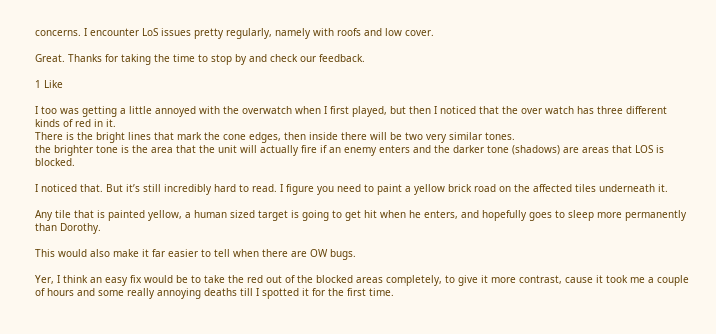concerns. I encounter LoS issues pretty regularly, namely with roofs and low cover.

Great. Thanks for taking the time to stop by and check our feedback.

1 Like

I too was getting a little annoyed with the overwatch when I first played, but then I noticed that the over watch has three different kinds of red in it.
There is the bright lines that mark the cone edges, then inside there will be two very similar tones.
the brighter tone is the area that the unit will actually fire if an enemy enters and the darker tone (shadows) are areas that LOS is blocked.

I noticed that. But it’s still incredibly hard to read. I figure you need to paint a yellow brick road on the affected tiles underneath it.

Any tile that is painted yellow, a human sized target is going to get hit when he enters, and hopefully goes to sleep more permanently than Dorothy.

This would also make it far easier to tell when there are OW bugs.

Yer, I think an easy fix would be to take the red out of the blocked areas completely, to give it more contrast, cause it took me a couple of hours and some really annoying deaths till I spotted it for the first time.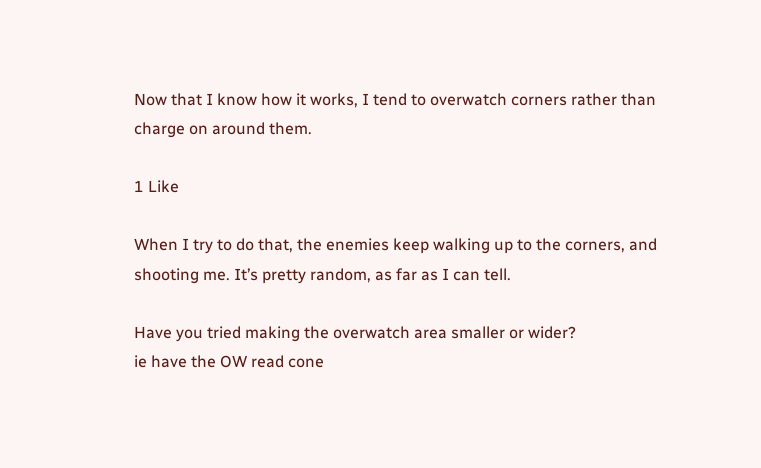Now that I know how it works, I tend to overwatch corners rather than charge on around them.

1 Like

When I try to do that, the enemies keep walking up to the corners, and shooting me. It’s pretty random, as far as I can tell.

Have you tried making the overwatch area smaller or wider?
ie have the OW read cone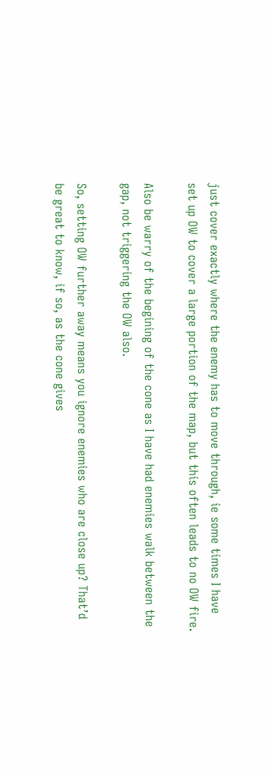just cover exactly where the enemy has to move through, ie some times I have set up OW to cover a large portion of the map, but this often leads to no OW fire.

Also be warry of the begining of the cone as I have had enemies walk between the gap, not triggering the OW also.

So, setting OW further away means you ignore enemies who are close up? That’d be great to know, if so, as the cone gives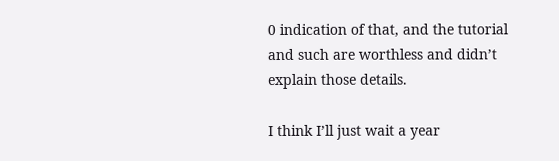0 indication of that, and the tutorial and such are worthless and didn’t explain those details.

I think I’ll just wait a year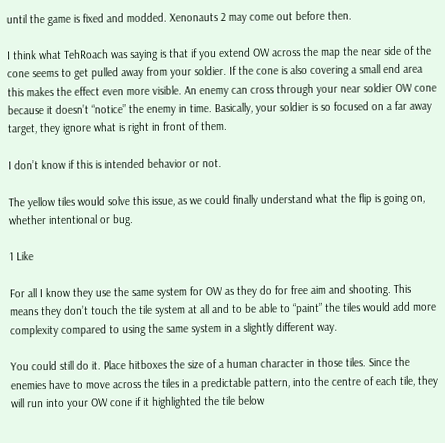until the game is fixed and modded. Xenonauts 2 may come out before then.

I think what TehRoach was saying is that if you extend OW across the map the near side of the cone seems to get pulled away from your soldier. If the cone is also covering a small end area this makes the effect even more visible. An enemy can cross through your near soldier OW cone because it doesn’t “notice” the enemy in time. Basically, your soldier is so focused on a far away target, they ignore what is right in front of them.

I don’t know if this is intended behavior or not.

The yellow tiles would solve this issue, as we could finally understand what the flip is going on, whether intentional or bug.

1 Like

For all I know they use the same system for OW as they do for free aim and shooting. This means they don’t touch the tile system at all and to be able to “paint” the tiles would add more complexity compared to using the same system in a slightly different way.

You could still do it. Place hitboxes the size of a human character in those tiles. Since the enemies have to move across the tiles in a predictable pattern, into the centre of each tile, they will run into your OW cone if it highlighted the tile below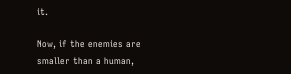it.

Now, if the enemies are smaller than a human,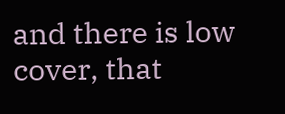and there is low cover, that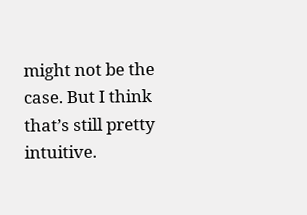might not be the case. But I think that’s still pretty intuitive.